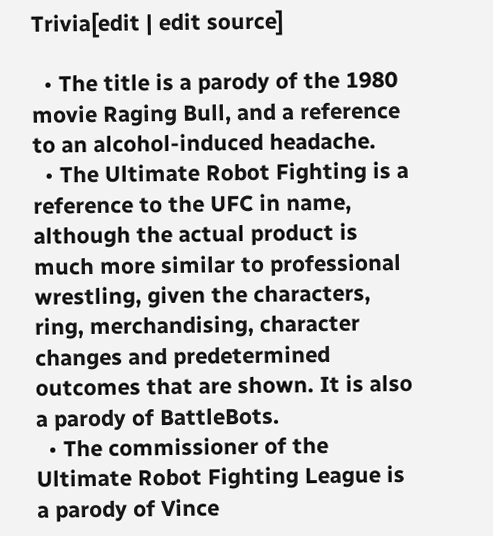Trivia[edit | edit source]

  • The title is a parody of the 1980 movie Raging Bull, and a reference to an alcohol-induced headache.
  • The Ultimate Robot Fighting is a reference to the UFC in name, although the actual product is much more similar to professional wrestling, given the characters, ring, merchandising, character changes and predetermined outcomes that are shown. It is also a parody of BattleBots.
  • The commissioner of the Ultimate Robot Fighting League is a parody of Vince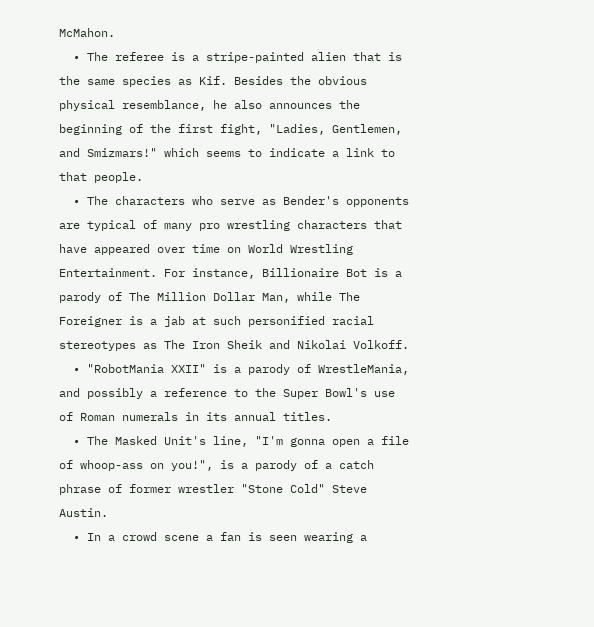McMahon.
  • The referee is a stripe-painted alien that is the same species as Kif. Besides the obvious physical resemblance, he also announces the beginning of the first fight, "Ladies, Gentlemen, and Smizmars!" which seems to indicate a link to that people.
  • The characters who serve as Bender's opponents are typical of many pro wrestling characters that have appeared over time on World Wrestling Entertainment. For instance, Billionaire Bot is a parody of The Million Dollar Man, while The Foreigner is a jab at such personified racial stereotypes as The Iron Sheik and Nikolai Volkoff.
  • "RobotMania XXII" is a parody of WrestleMania, and possibly a reference to the Super Bowl's use of Roman numerals in its annual titles.
  • The Masked Unit's line, "I'm gonna open a file of whoop-ass on you!", is a parody of a catch phrase of former wrestler "Stone Cold" Steve Austin.
  • In a crowd scene a fan is seen wearing a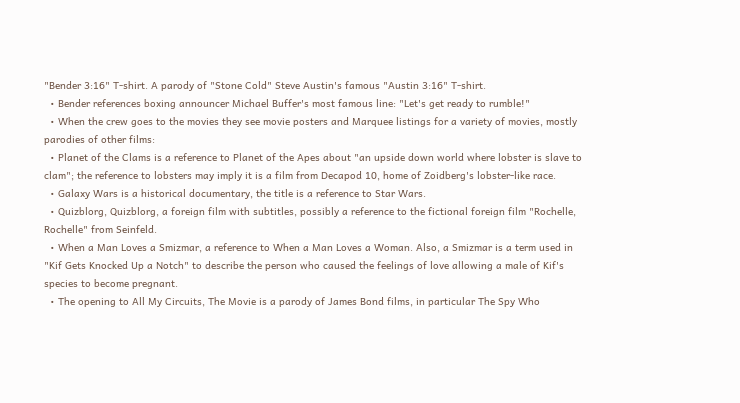"Bender 3:16" T-shirt. A parody of "Stone Cold" Steve Austin's famous "Austin 3:16" T-shirt.
  • Bender references boxing announcer Michael Buffer's most famous line: "Let's get ready to rumble!"
  • When the crew goes to the movies they see movie posters and Marquee listings for a variety of movies, mostly parodies of other films:
  • Planet of the Clams is a reference to Planet of the Apes about "an upside down world where lobster is slave to clam"; the reference to lobsters may imply it is a film from Decapod 10, home of Zoidberg's lobster-like race.
  • Galaxy Wars is a historical documentary, the title is a reference to Star Wars.
  • Quizblorg, Quizblorg, a foreign film with subtitles, possibly a reference to the fictional foreign film "Rochelle, Rochelle" from Seinfeld.
  • When a Man Loves a Smizmar, a reference to When a Man Loves a Woman. Also, a Smizmar is a term used in "Kif Gets Knocked Up a Notch" to describe the person who caused the feelings of love allowing a male of Kif's species to become pregnant.
  • The opening to All My Circuits, The Movie is a parody of James Bond films, in particular The Spy Who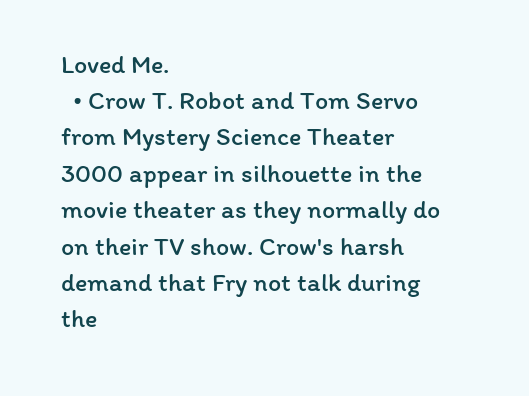Loved Me.
  • Crow T. Robot and Tom Servo from Mystery Science Theater 3000 appear in silhouette in the movie theater as they normally do on their TV show. Crow's harsh demand that Fry not talk during the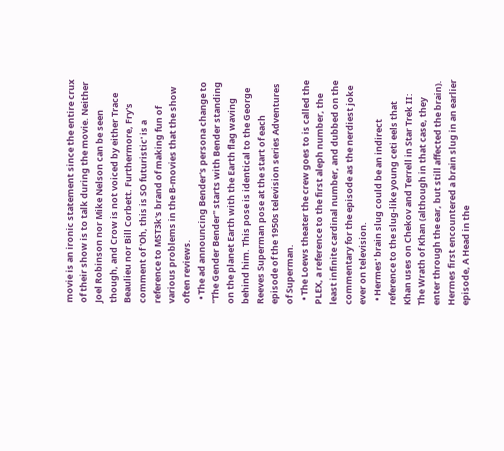movie is an ironic statement since the entire crux of their show is to talk during the movie. Neither Joel Robinson nor Mike Nelson can be seen though, and Crow is not voiced by either Trace Beaulieu nor Bill Corbett. Furthermore, Fry's comment of 'Oh, this is SO futuristic' is a reference to MST3k's brand of making fun of various problems in the B-movies that the show often reviews.
  • The ad announcing Bender's persona change to "The Gender Bender" starts with Bender standing on the planet Earth with the Earth flag waving behind him. This pose is identical to the George Reeves Superman pose at the start of each episode of the 1950s television series Adventures of Superman.
  • The Loews theater the crew goes to is called the PLEX, a reference to the first aleph number, the least infinite cardinal number, and dubbed on the commentary for the episode as the nerdiest joke ever on television.
  • Hermes' brain slug could be an indirect reference to the slug-like young ceti eels that Khan uses on Chekov and Terrell in Star Trek II: The Wrath of Khan (although in that case, they enter through the ear, but still affected the brain). Hermes first encountered a brain slug in an earlier episode, A Head in the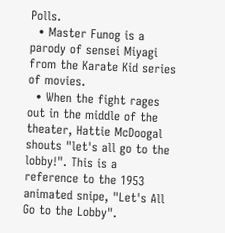Polls.
  • Master Funog is a parody of sensei Miyagi from the Karate Kid series of movies.
  • When the fight rages out in the middle of the theater, Hattie McDoogal shouts "let's all go to the lobby!". This is a reference to the 1953 animated snipe, "Let's All Go to the Lobby".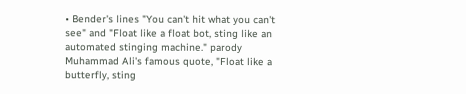• Bender's lines "You can't hit what you can't see" and "Float like a float bot, sting like an automated stinging machine." parody Muhammad Ali's famous quote, "Float like a butterfly, sting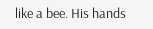like a bee. His hands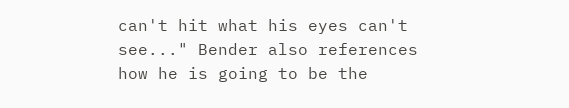can't hit what his eyes can't see..." Bender also references how he is going to be the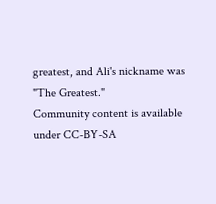greatest, and Ali's nickname was "The Greatest."
Community content is available under CC-BY-SA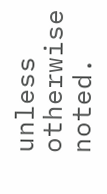unless otherwise noted.